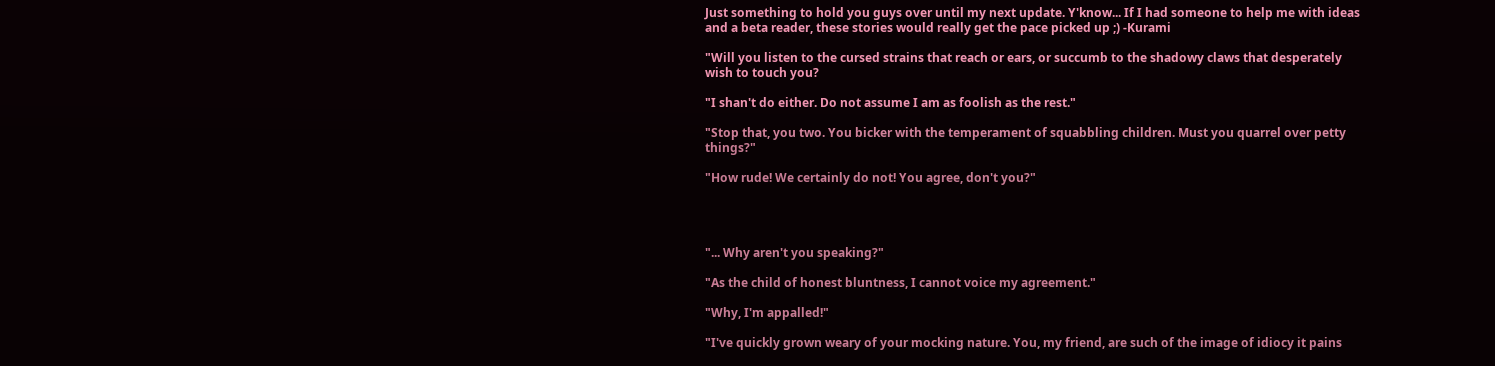Just something to hold you guys over until my next update. Y'know... If I had someone to help me with ideas and a beta reader, these stories would really get the pace picked up ;) -Kurami

"Will you listen to the cursed strains that reach or ears, or succumb to the shadowy claws that desperately wish to touch you?

"I shan't do either. Do not assume I am as foolish as the rest."

"Stop that, you two. You bicker with the temperament of squabbling children. Must you quarrel over petty things?"

"How rude! We certainly do not! You agree, don't you?"




"... Why aren't you speaking?"

"As the child of honest bluntness, I cannot voice my agreement."

"Why, I'm appalled!"

"I've quickly grown weary of your mocking nature. You, my friend, are such of the image of idiocy it pains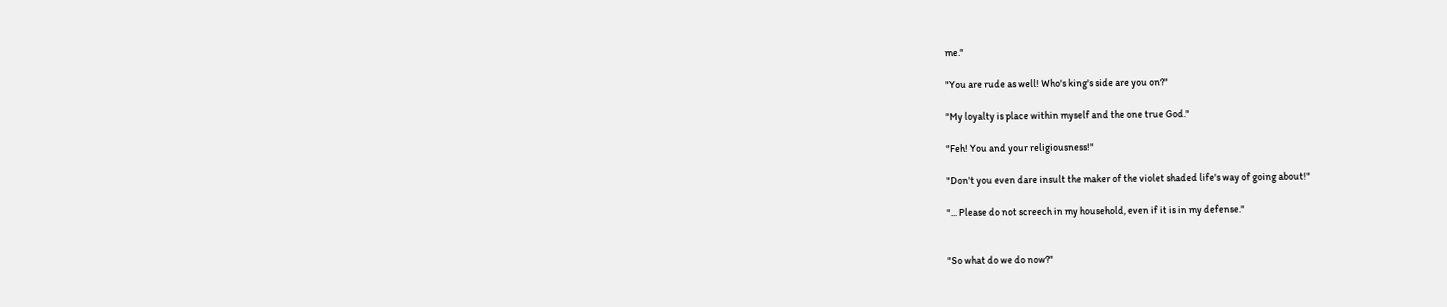me."

"You are rude as well! Who's king's side are you on?"

"My loyalty is place within myself and the one true God."

"Feh! You and your religiousness!"

"Don't you even dare insult the maker of the violet shaded life's way of going about!"

"... Please do not screech in my household, even if it is in my defense."


"So what do we do now?"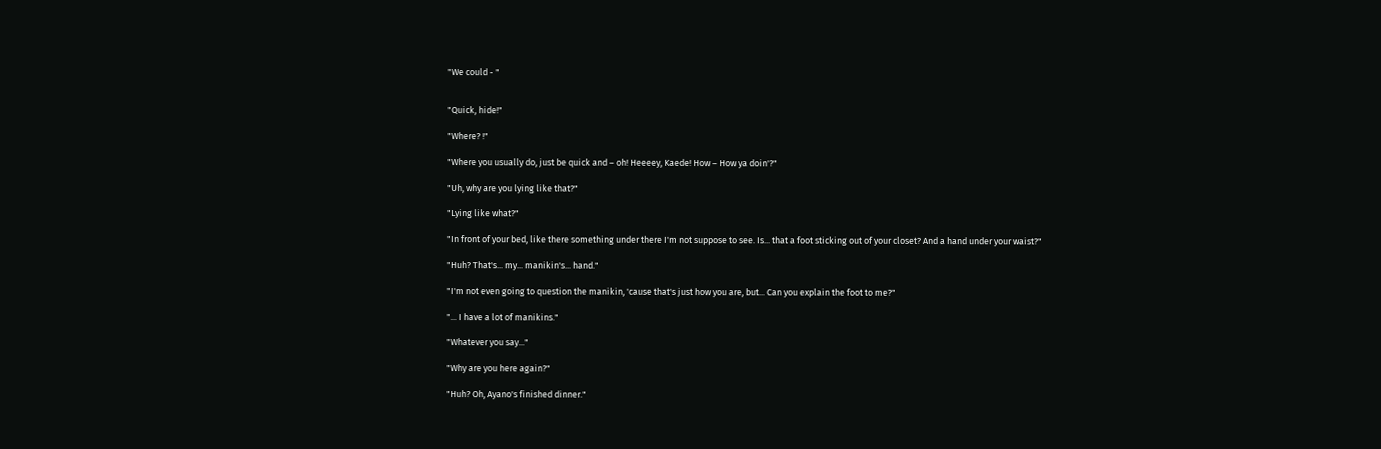"We could - "


"Quick, hide!"

"Where? !"

"Where you usually do, just be quick and – oh! Heeeey, Kaede! How – How ya doin'?"

"Uh, why are you lying like that?"

"Lying like what?"

"In front of your bed, like there something under there I'm not suppose to see. Is... that a foot sticking out of your closet? And a hand under your waist?"

"Huh? That's... my... manikin's... hand."

"I'm not even going to question the manikin, 'cause that's just how you are, but... Can you explain the foot to me?"

"... I have a lot of manikins."

"Whatever you say..."

"Why are you here again?"

"Huh? Oh, Ayano's finished dinner."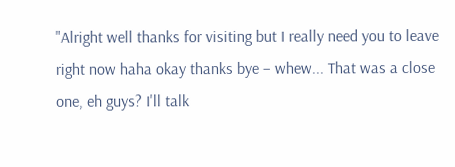"Alright well thanks for visiting but I really need you to leave right now haha okay thanks bye – whew... That was a close one, eh guys? I'll talk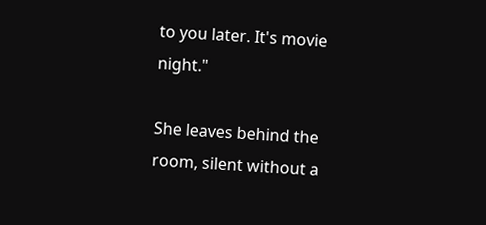to you later. It's movie night."

She leaves behind the room, silent without a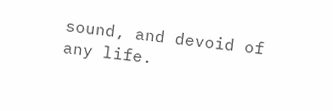sound, and devoid of any life.